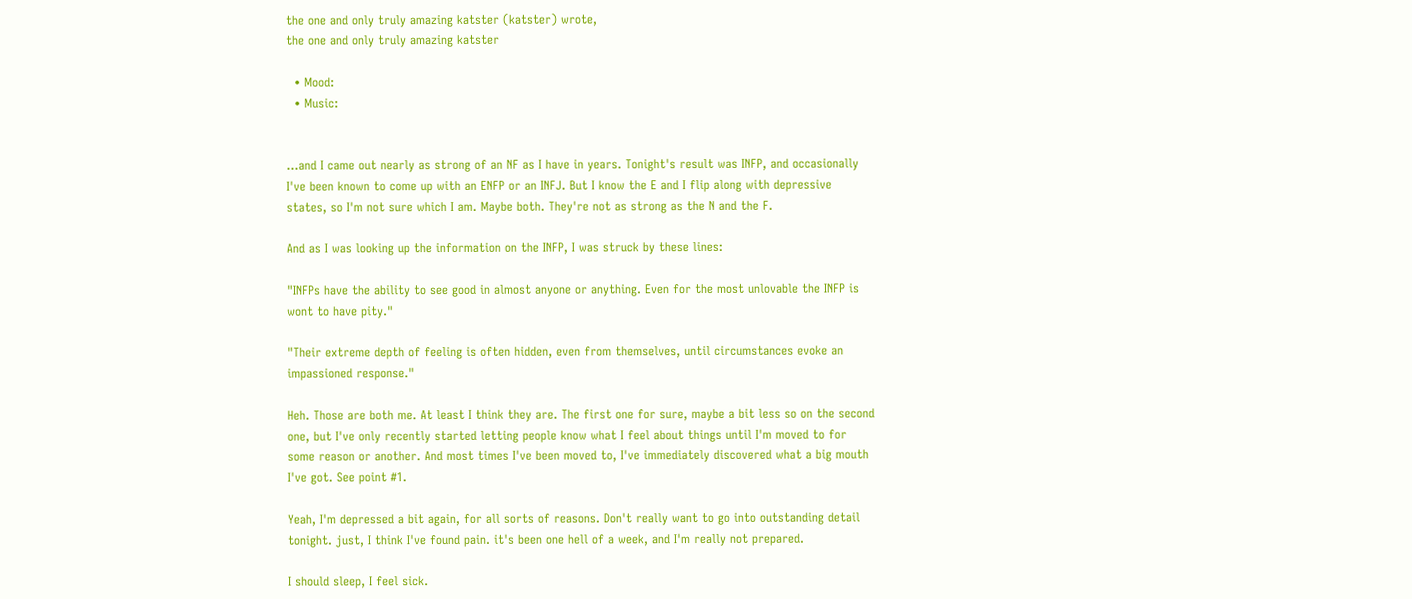the one and only truly amazing katster (katster) wrote,
the one and only truly amazing katster

  • Mood:
  • Music:


...and I came out nearly as strong of an NF as I have in years. Tonight's result was INFP, and occasionally I've been known to come up with an ENFP or an INFJ. But I know the E and I flip along with depressive states, so I'm not sure which I am. Maybe both. They're not as strong as the N and the F.

And as I was looking up the information on the INFP, I was struck by these lines:

"INFPs have the ability to see good in almost anyone or anything. Even for the most unlovable the INFP is wont to have pity."

"Their extreme depth of feeling is often hidden, even from themselves, until circumstances evoke an impassioned response."

Heh. Those are both me. At least I think they are. The first one for sure, maybe a bit less so on the second one, but I've only recently started letting people know what I feel about things until I'm moved to for some reason or another. And most times I've been moved to, I've immediately discovered what a big mouth I've got. See point #1.

Yeah, I'm depressed a bit again, for all sorts of reasons. Don't really want to go into outstanding detail tonight. just, I think I've found pain. it's been one hell of a week, and I'm really not prepared.

I should sleep, I feel sick.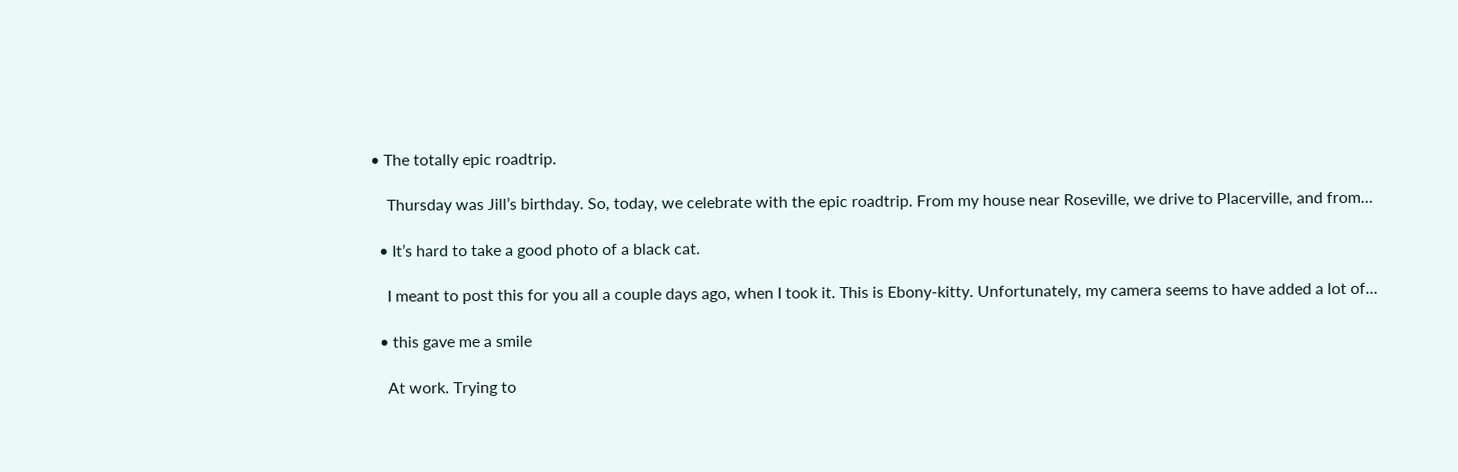• The totally epic roadtrip.

    Thursday was Jill’s birthday. So, today, we celebrate with the epic roadtrip. From my house near Roseville, we drive to Placerville, and from…

  • It’s hard to take a good photo of a black cat.

    I meant to post this for you all a couple days ago, when I took it. This is Ebony-kitty. Unfortunately, my camera seems to have added a lot of…

  • this gave me a smile

    At work. Trying to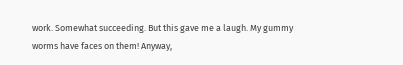work. Somewhat succeeding. But this gave me a laugh. My gummy worms have faces on them! Anyway,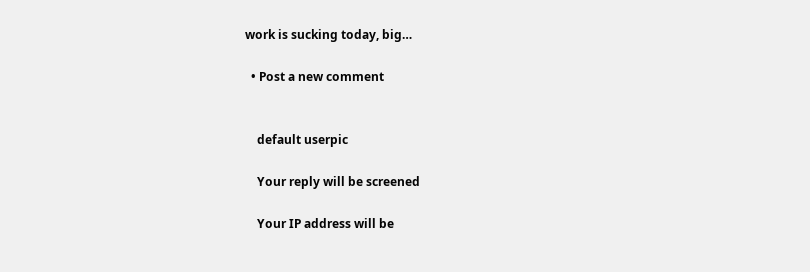work is sucking today, big…

  • Post a new comment


    default userpic

    Your reply will be screened

    Your IP address will be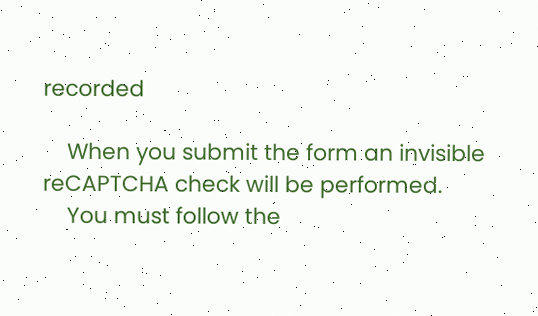recorded

    When you submit the form an invisible reCAPTCHA check will be performed.
    You must follow the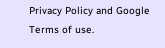Privacy Policy and Google Terms of use.